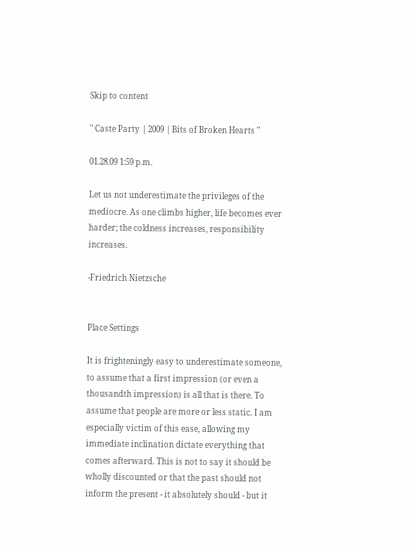Skip to content

" Caste Party | 2009 | Bits of Broken Hearts "

01.28.09 1:59 p.m.

Let us not underestimate the privileges of the mediocre. As one climbs higher, life becomes ever harder; the coldness increases, responsibility increases.

-Friedrich Nietzsche


Place Settings

It is frighteningly easy to underestimate someone, to assume that a first impression (or even a thousandth impression) is all that is there. To assume that people are more or less static. I am especially victim of this ease, allowing my immediate inclination dictate everything that comes afterward. This is not to say it should be wholly discounted or that the past should not inform the present - it absolutely should - but it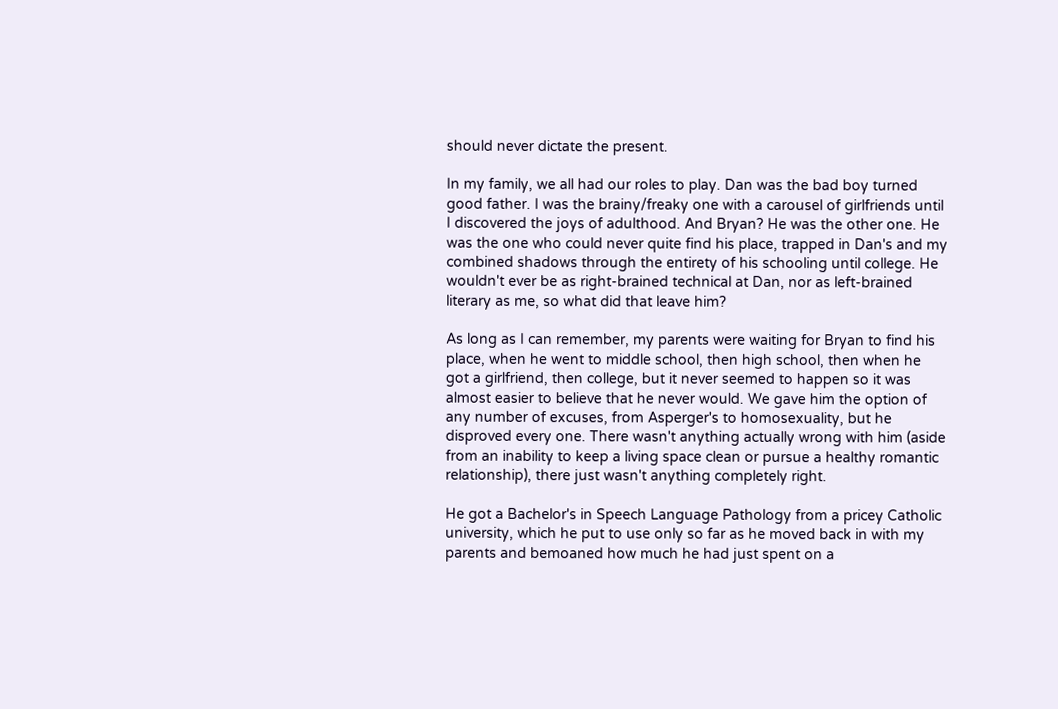should never dictate the present.

In my family, we all had our roles to play. Dan was the bad boy turned good father. I was the brainy/freaky one with a carousel of girlfriends until I discovered the joys of adulthood. And Bryan? He was the other one. He was the one who could never quite find his place, trapped in Dan's and my combined shadows through the entirety of his schooling until college. He wouldn't ever be as right-brained technical at Dan, nor as left-brained literary as me, so what did that leave him?

As long as I can remember, my parents were waiting for Bryan to find his place, when he went to middle school, then high school, then when he got a girlfriend, then college, but it never seemed to happen so it was almost easier to believe that he never would. We gave him the option of any number of excuses, from Asperger's to homosexuality, but he disproved every one. There wasn't anything actually wrong with him (aside from an inability to keep a living space clean or pursue a healthy romantic relationship), there just wasn't anything completely right.

He got a Bachelor's in Speech Language Pathology from a pricey Catholic university, which he put to use only so far as he moved back in with my parents and bemoaned how much he had just spent on a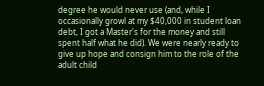degree he would never use (and, while I occasionally growl at my $40,000 in student loan debt, I got a Master's for the money and still spent half what he did). We were nearly ready to give up hope and consign him to the role of the adult child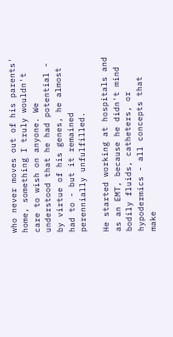who never moves out of his parents' home, something I truly wouldn't care to wish on anyone. We understood that he had potential - by virtue of his genes, he almost had to - but it remained perennially unfulfilled.

He started working at hospitals and as an EMT, because he didn't mind bodily fluids, catheters, or hypodermics - all concepts that make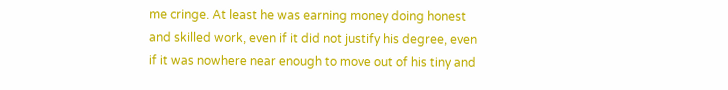me cringe. At least he was earning money doing honest and skilled work, even if it did not justify his degree, even if it was nowhere near enough to move out of his tiny and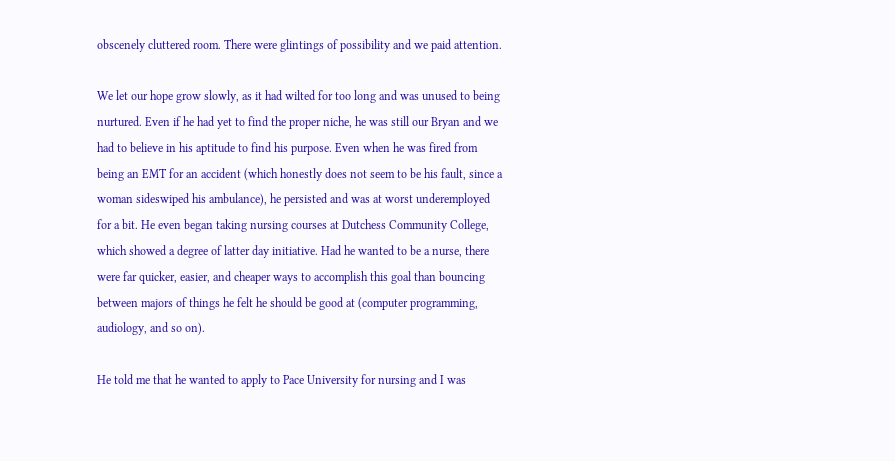obscenely cluttered room. There were glintings of possibility and we paid attention.

We let our hope grow slowly, as it had wilted for too long and was unused to being nurtured. Even if he had yet to find the proper niche, he was still our Bryan and we had to believe in his aptitude to find his purpose. Even when he was fired from being an EMT for an accident (which honestly does not seem to be his fault, since a woman sideswiped his ambulance), he persisted and was at worst underemployed for a bit. He even began taking nursing courses at Dutchess Community College, which showed a degree of latter day initiative. Had he wanted to be a nurse, there were far quicker, easier, and cheaper ways to accomplish this goal than bouncing between majors of things he felt he should be good at (computer programming, audiology, and so on).

He told me that he wanted to apply to Pace University for nursing and I was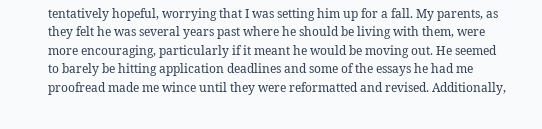tentatively hopeful, worrying that I was setting him up for a fall. My parents, as they felt he was several years past where he should be living with them, were more encouraging, particularly if it meant he would be moving out. He seemed to barely be hitting application deadlines and some of the essays he had me proofread made me wince until they were reformatted and revised. Additionally,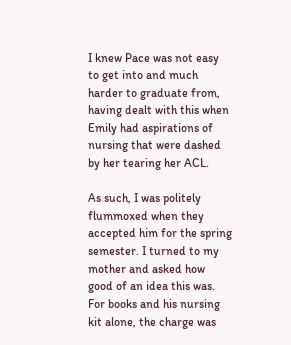I knew Pace was not easy to get into and much harder to graduate from, having dealt with this when Emily had aspirations of nursing that were dashed by her tearing her ACL.

As such, I was politely flummoxed when they accepted him for the spring semester. I turned to my mother and asked how good of an idea this was. For books and his nursing kit alone, the charge was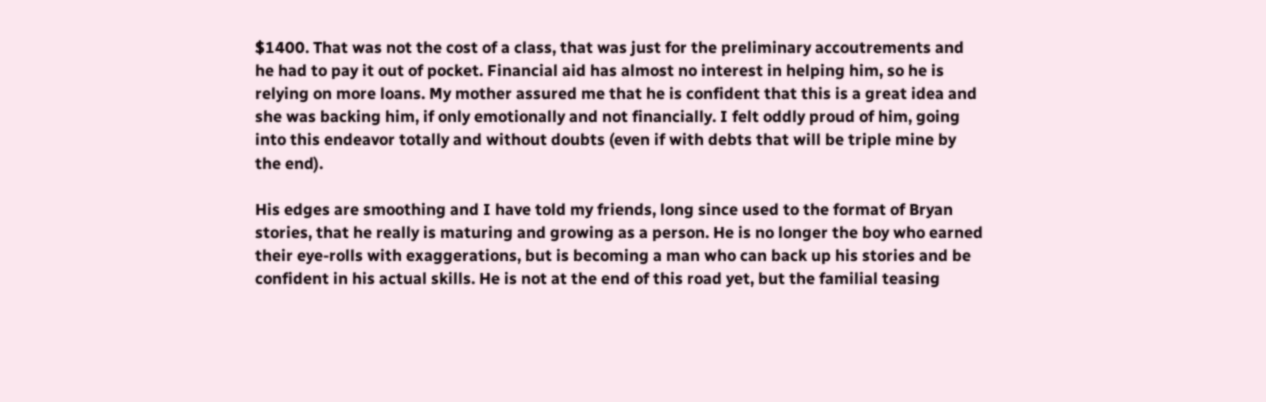$1400. That was not the cost of a class, that was just for the preliminary accoutrements and he had to pay it out of pocket. Financial aid has almost no interest in helping him, so he is relying on more loans. My mother assured me that he is confident that this is a great idea and she was backing him, if only emotionally and not financially. I felt oddly proud of him, going into this endeavor totally and without doubts (even if with debts that will be triple mine by the end).

His edges are smoothing and I have told my friends, long since used to the format of Bryan stories, that he really is maturing and growing as a person. He is no longer the boy who earned their eye-rolls with exaggerations, but is becoming a man who can back up his stories and be confident in his actual skills. He is not at the end of this road yet, but the familial teasing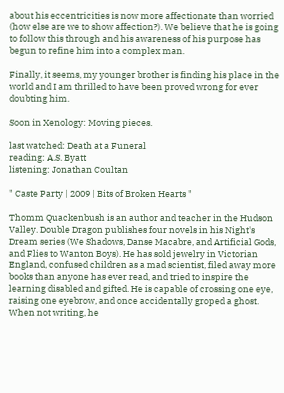about his eccentricities is now more affectionate than worried (how else are we to show affection?). We believe that he is going to follow this through and his awareness of his purpose has begun to refine him into a complex man.

Finally, it seems, my younger brother is finding his place in the world and I am thrilled to have been proved wrong for ever doubting him.

Soon in Xenology: Moving pieces.

last watched: Death at a Funeral
reading: A.S. Byatt
listening: Jonathan Coultan

" Caste Party | 2009 | Bits of Broken Hearts "

Thomm Quackenbush is an author and teacher in the Hudson Valley. Double Dragon publishes four novels in his Night's Dream series (We Shadows, Danse Macabre, and Artificial Gods, and Flies to Wanton Boys). He has sold jewelry in Victorian England, confused children as a mad scientist, filed away more books than anyone has ever read, and tried to inspire the learning disabled and gifted. He is capable of crossing one eye, raising one eyebrow, and once accidentally groped a ghost. When not writing, he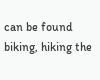can be found biking, hiking the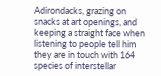Adirondacks, grazing on snacks at art openings, and keeping a straight face when listening to people tell him they are in touch with 164 species of interstellar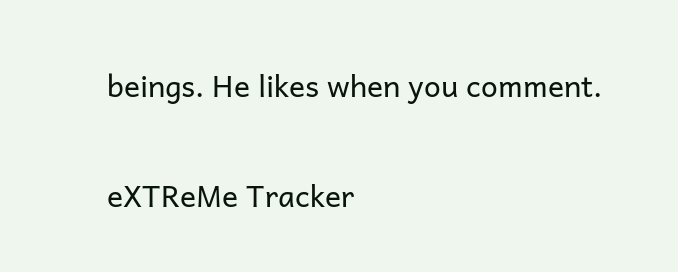beings. He likes when you comment.

eXTReMe Tracker